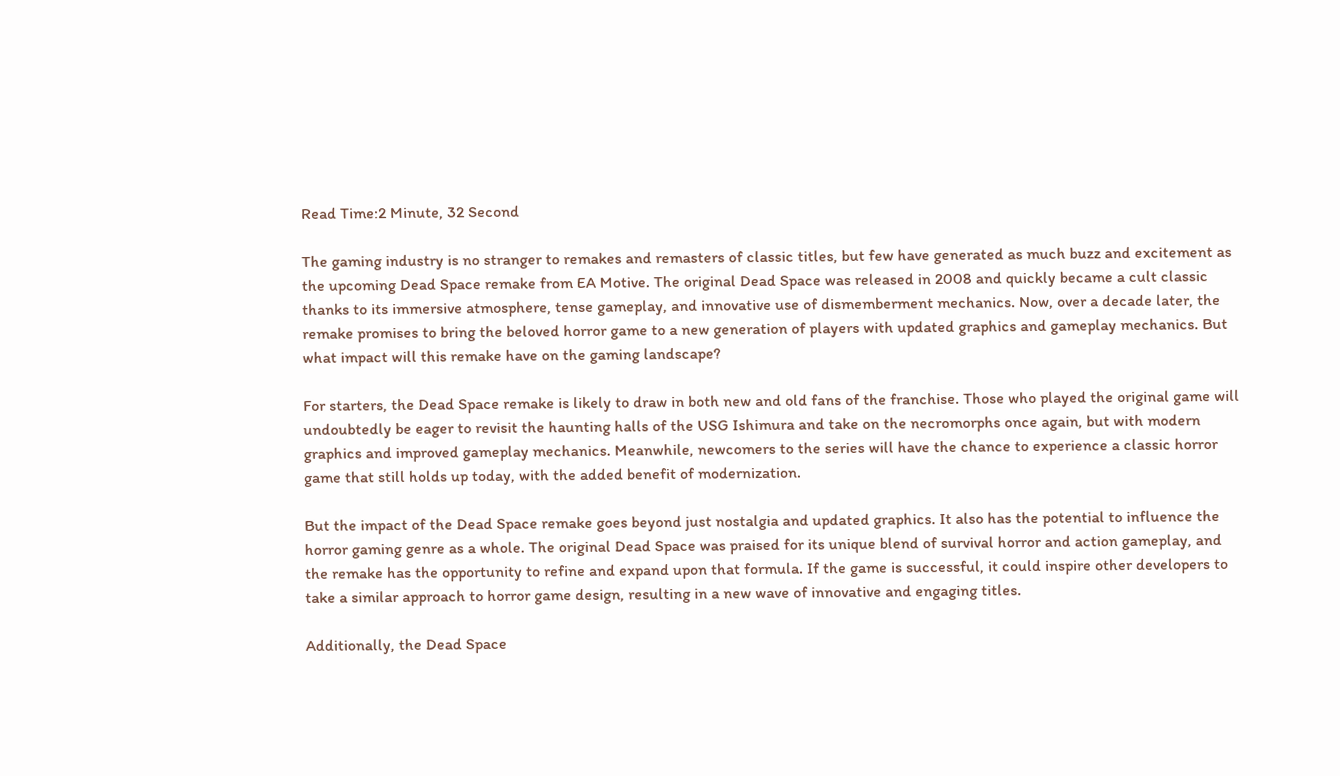Read Time:2 Minute, 32 Second

The gaming industry is no stranger to remakes and remasters of classic titles, but few have generated as much buzz and excitement as the upcoming Dead Space remake from EA Motive. The original Dead Space was released in 2008 and quickly became a cult classic thanks to its immersive atmosphere, tense gameplay, and innovative use of dismemberment mechanics. Now, over a decade later, the remake promises to bring the beloved horror game to a new generation of players with updated graphics and gameplay mechanics. But what impact will this remake have on the gaming landscape?

For starters, the Dead Space remake is likely to draw in both new and old fans of the franchise. Those who played the original game will undoubtedly be eager to revisit the haunting halls of the USG Ishimura and take on the necromorphs once again, but with modern graphics and improved gameplay mechanics. Meanwhile, newcomers to the series will have the chance to experience a classic horror game that still holds up today, with the added benefit of modernization.

But the impact of the Dead Space remake goes beyond just nostalgia and updated graphics. It also has the potential to influence the horror gaming genre as a whole. The original Dead Space was praised for its unique blend of survival horror and action gameplay, and the remake has the opportunity to refine and expand upon that formula. If the game is successful, it could inspire other developers to take a similar approach to horror game design, resulting in a new wave of innovative and engaging titles.

Additionally, the Dead Space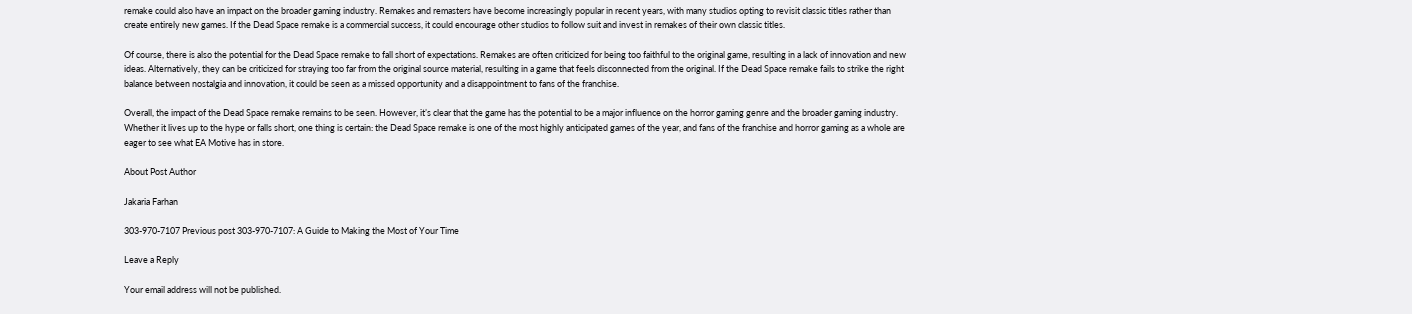remake could also have an impact on the broader gaming industry. Remakes and remasters have become increasingly popular in recent years, with many studios opting to revisit classic titles rather than create entirely new games. If the Dead Space remake is a commercial success, it could encourage other studios to follow suit and invest in remakes of their own classic titles.

Of course, there is also the potential for the Dead Space remake to fall short of expectations. Remakes are often criticized for being too faithful to the original game, resulting in a lack of innovation and new ideas. Alternatively, they can be criticized for straying too far from the original source material, resulting in a game that feels disconnected from the original. If the Dead Space remake fails to strike the right balance between nostalgia and innovation, it could be seen as a missed opportunity and a disappointment to fans of the franchise.

Overall, the impact of the Dead Space remake remains to be seen. However, it’s clear that the game has the potential to be a major influence on the horror gaming genre and the broader gaming industry. Whether it lives up to the hype or falls short, one thing is certain: the Dead Space remake is one of the most highly anticipated games of the year, and fans of the franchise and horror gaming as a whole are eager to see what EA Motive has in store.

About Post Author

Jakaria Farhan

303-970-7107 Previous post 303-970-7107: A Guide to Making the Most of Your Time

Leave a Reply

Your email address will not be published.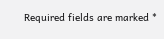Required fields are marked *